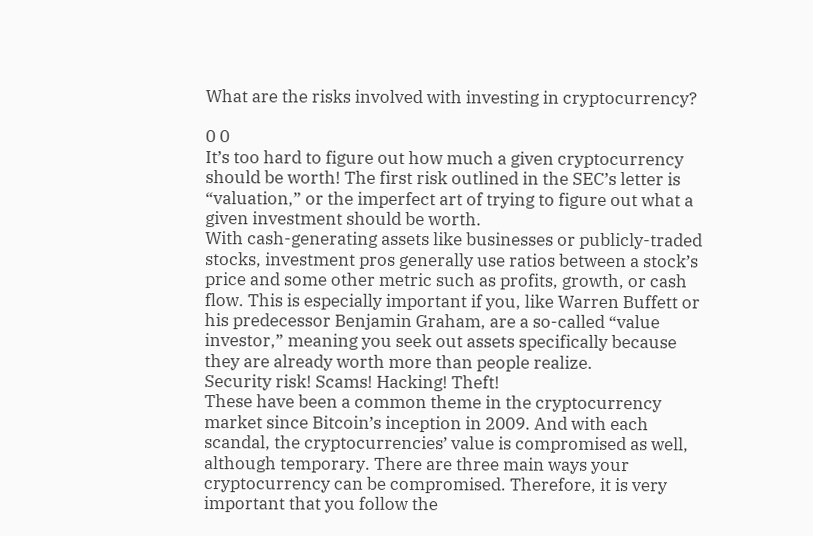What are the risks involved with investing in cryptocurrency?

0 0
It’s too hard to figure out how much a given cryptocurrency should be worth! The first risk outlined in the SEC’s letter is “valuation,” or the imperfect art of trying to figure out what a given investment should be worth.
With cash-generating assets like businesses or publicly-traded stocks, investment pros generally use ratios between a stock’s price and some other metric such as profits, growth, or cash flow. This is especially important if you, like Warren Buffett or his predecessor Benjamin Graham, are a so-called “value investor,” meaning you seek out assets specifically because they are already worth more than people realize.
Security risk! Scams! Hacking! Theft!
These have been a common theme in the cryptocurrency market since Bitcoin’s inception in 2009. And with each scandal, the cryptocurrencies’ value is compromised as well, although temporary. There are three main ways your cryptocurrency can be compromised. Therefore, it is very important that you follow the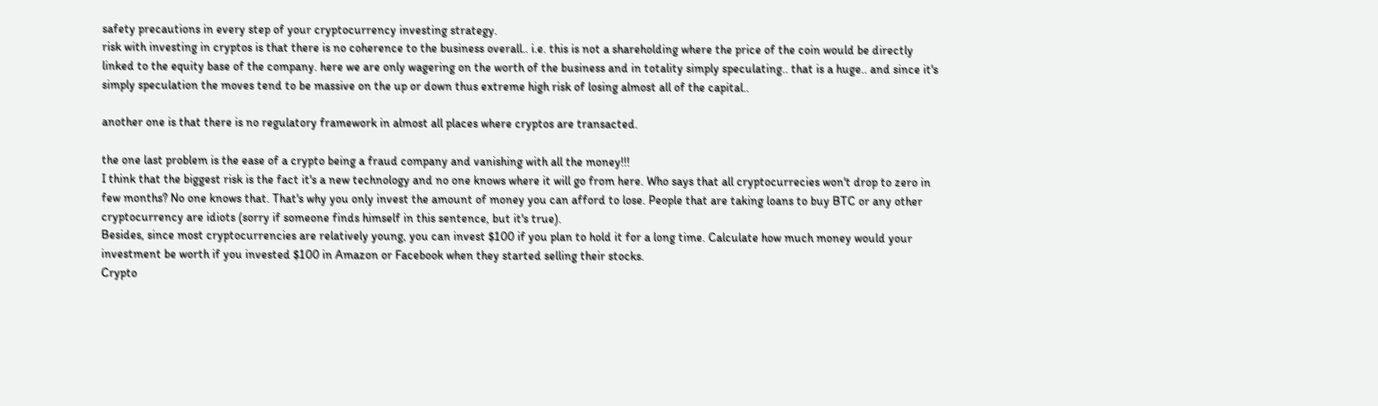safety precautions in every step of your cryptocurrency investing strategy.
risk with investing in cryptos is that there is no coherence to the business overall.. i.e. this is not a shareholding where the price of the coin would be directly linked to the equity base of the company. here we are only wagering on the worth of the business and in totality simply speculating.. that is a huge.. and since it's simply speculation the moves tend to be massive on the up or down thus extreme high risk of losing almost all of the capital..

another one is that there is no regulatory framework in almost all places where cryptos are transacted.

the one last problem is the ease of a crypto being a fraud company and vanishing with all the money!!!
I think that the biggest risk is the fact it's a new technology and no one knows where it will go from here. Who says that all cryptocurrecies won't drop to zero in few months? No one knows that. That's why you only invest the amount of money you can afford to lose. People that are taking loans to buy BTC or any other cryptocurrency are idiots (sorry if someone finds himself in this sentence, but it's true).
Besides, since most cryptocurrencies are relatively young, you can invest $100 if you plan to hold it for a long time. Calculate how much money would your investment be worth if you invested $100 in Amazon or Facebook when they started selling their stocks.
Crypto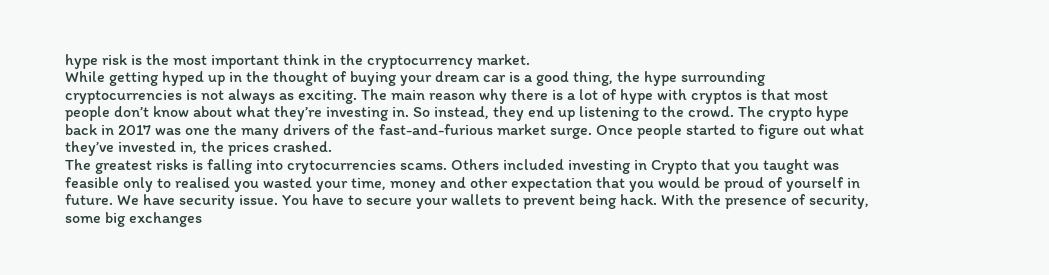hype risk is the most important think in the cryptocurrency market.
While getting hyped up in the thought of buying your dream car is a good thing, the hype surrounding cryptocurrencies is not always as exciting. The main reason why there is a lot of hype with cryptos is that most people don’t know about what they’re investing in. So instead, they end up listening to the crowd. The crypto hype back in 2017 was one the many drivers of the fast-and-furious market surge. Once people started to figure out what they’ve invested in, the prices crashed.
The greatest risks is falling into crytocurrencies scams. Others included investing in Crypto that you taught was feasible only to realised you wasted your time, money and other expectation that you would be proud of yourself in future. We have security issue. You have to secure your wallets to prevent being hack. With the presence of security, some big exchanges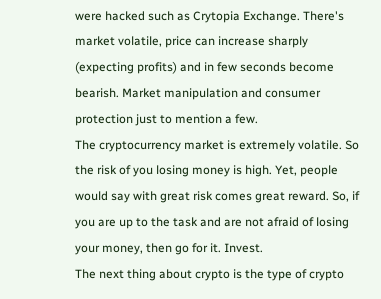were hacked such as Crytopia Exchange. There's market volatile, price can increase sharply (expecting profits) and in few seconds become bearish. Market manipulation and consumer protection just to mention a few.
The cryptocurrency market is extremely volatile. So the risk of you losing money is high. Yet, people would say with great risk comes great reward. So, if you are up to the task and are not afraid of losing your money, then go for it. Invest.
The next thing about crypto is the type of crypto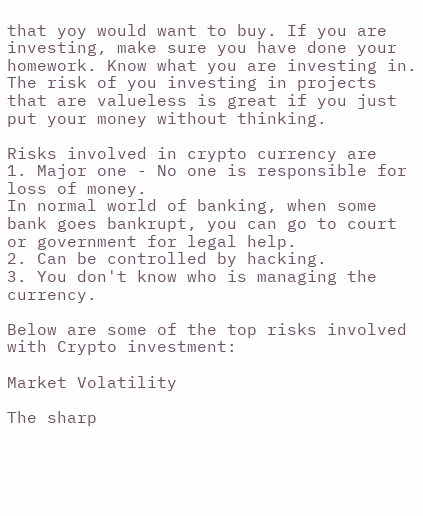that yoy would want to buy. If you are investing, make sure you have done your homework. Know what you are investing in. The risk of you investing in projects that are valueless is great if you just put your money without thinking.

Risks involved in crypto currency are
1. Major one - No one is responsible for loss of money.
In normal world of banking, when some bank goes bankrupt, you can go to court or government for legal help.
2. Can be controlled by hacking.
3. You don't know who is managing the currency.

Below are some of the top risks involved with Crypto investment:

Market Volatility

The sharp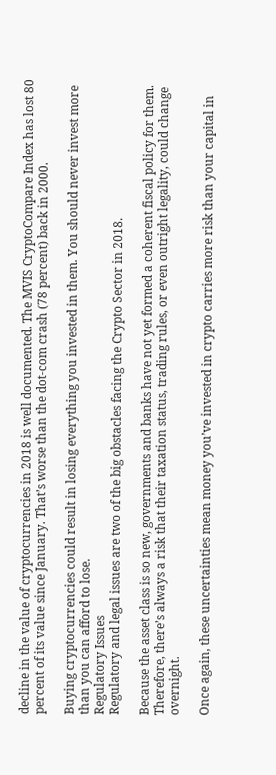decline in the value of cryptocurrencies in 2018 is well documented. The MVIS CryptoCompare Index has lost 80 percent of its value since January. That’s worse than the dot-com crash (78 percent) back in 2000.

Buying cryptocurrencies could result in losing everything you invested in them. You should never invest more than you can afford to lose.
Regulatory Issues
Regulatory and legal issues are two of the big obstacles facing the Crypto Sector in 2018.

Because the asset class is so new, governments and banks have not yet formed a coherent fiscal policy for them. Therefore, there’s always a risk that their taxation status, trading rules, or even outright legality, could change overnight.

Once again, these uncertainties mean money you’ve invested in crypto carries more risk than your capital in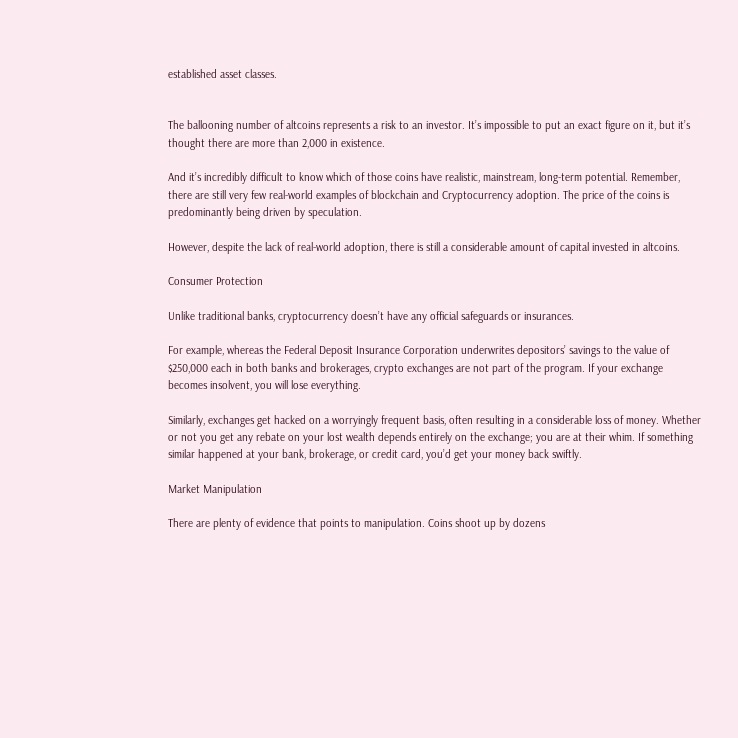established asset classes.


The ballooning number of altcoins represents a risk to an investor. It’s impossible to put an exact figure on it, but it’s thought there are more than 2,000 in existence.

And it’s incredibly difficult to know which of those coins have realistic, mainstream, long-term potential. Remember, there are still very few real-world examples of blockchain and Cryptocurrency adoption. The price of the coins is predominantly being driven by speculation.

However, despite the lack of real-world adoption, there is still a considerable amount of capital invested in altcoins.

Consumer Protection

Unlike traditional banks, cryptocurrency doesn’t have any official safeguards or insurances.

For example, whereas the Federal Deposit Insurance Corporation underwrites depositors’ savings to the value of $250,000 each in both banks and brokerages, crypto exchanges are not part of the program. If your exchange becomes insolvent, you will lose everything.

Similarly, exchanges get hacked on a worryingly frequent basis, often resulting in a considerable loss of money. Whether or not you get any rebate on your lost wealth depends entirely on the exchange; you are at their whim. If something similar happened at your bank, brokerage, or credit card, you’d get your money back swiftly.

Market Manipulation

There are plenty of evidence that points to manipulation. Coins shoot up by dozens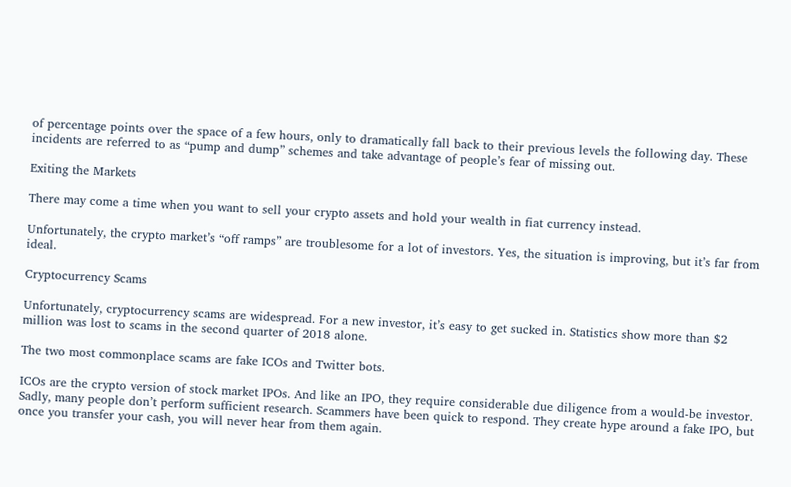of percentage points over the space of a few hours, only to dramatically fall back to their previous levels the following day. These incidents are referred to as “pump and dump” schemes and take advantage of people’s fear of missing out.

Exiting the Markets

There may come a time when you want to sell your crypto assets and hold your wealth in fiat currency instead.

Unfortunately, the crypto market’s “off ramps” are troublesome for a lot of investors. Yes, the situation is improving, but it’s far from ideal.

Cryptocurrency Scams

Unfortunately, cryptocurrency scams are widespread. For a new investor, it’s easy to get sucked in. Statistics show more than $2 million was lost to scams in the second quarter of 2018 alone.

The two most commonplace scams are fake ICOs and Twitter bots.

ICOs are the crypto version of stock market IPOs. And like an IPO, they require considerable due diligence from a would-be investor. Sadly, many people don’t perform sufficient research. Scammers have been quick to respond. They create hype around a fake IPO, but once you transfer your cash, you will never hear from them again.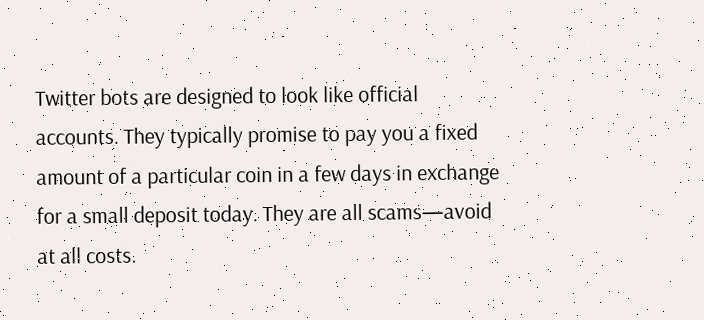Twitter bots are designed to look like official accounts. They typically promise to pay you a fixed amount of a particular coin in a few days in exchange for a small deposit today. They are all scams—avoid at all costs.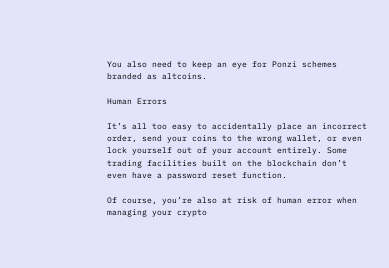You also need to keep an eye for Ponzi schemes branded as altcoins.

Human Errors

It’s all too easy to accidentally place an incorrect order, send your coins to the wrong wallet, or even lock yourself out of your account entirely. Some trading facilities built on the blockchain don’t even have a password reset function.

Of course, you’re also at risk of human error when managing your crypto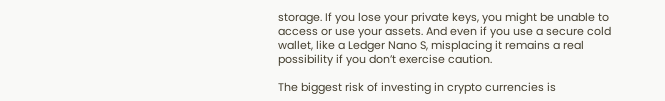storage. If you lose your private keys, you might be unable to access or use your assets. And even if you use a secure cold wallet, like a Ledger Nano S, misplacing it remains a real possibility if you don’t exercise caution.

The biggest risk of investing in crypto currencies is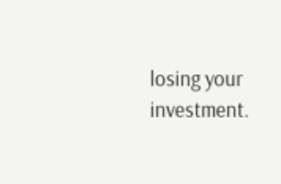losing your investment.